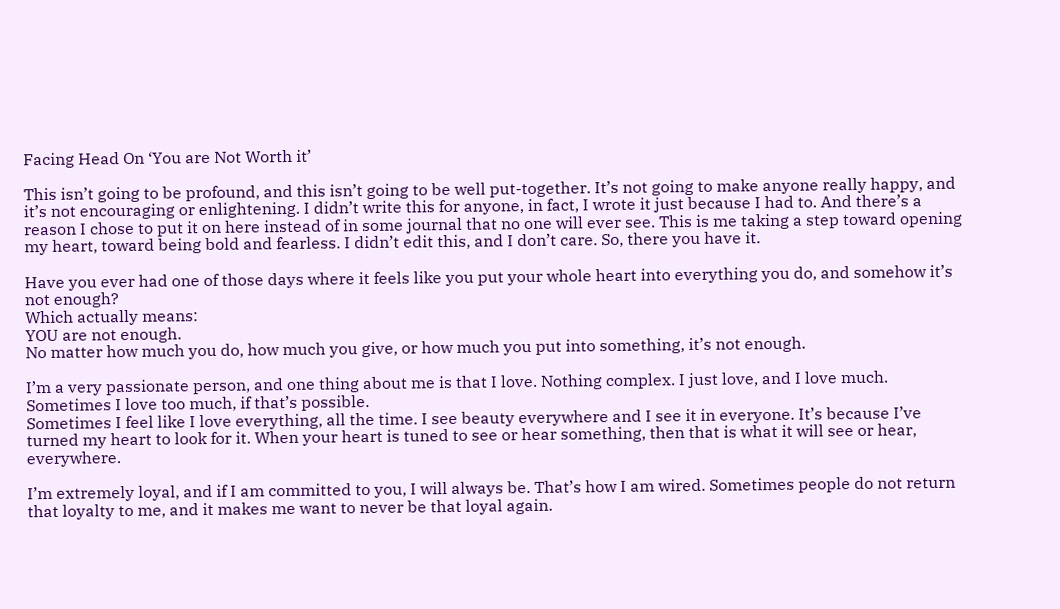Facing Head On ‘You are Not Worth it’

This isn’t going to be profound, and this isn’t going to be well put-together. It’s not going to make anyone really happy, and it’s not encouraging or enlightening. I didn’t write this for anyone, in fact, I wrote it just because I had to. And there’s a reason I chose to put it on here instead of in some journal that no one will ever see. This is me taking a step toward opening my heart, toward being bold and fearless. I didn’t edit this, and I don’t care. So, there you have it.

Have you ever had one of those days where it feels like you put your whole heart into everything you do, and somehow it’s not enough?
Which actually means:
YOU are not enough.
No matter how much you do, how much you give, or how much you put into something, it’s not enough.

I’m a very passionate person, and one thing about me is that I love. Nothing complex. I just love, and I love much. Sometimes I love too much, if that’s possible.
Sometimes I feel like I love everything, all the time. I see beauty everywhere and I see it in everyone. It’s because I’ve turned my heart to look for it. When your heart is tuned to see or hear something, then that is what it will see or hear, everywhere.

I’m extremely loyal, and if I am committed to you, I will always be. That’s how I am wired. Sometimes people do not return that loyalty to me, and it makes me want to never be that loyal again.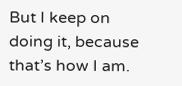But I keep on doing it, because that’s how I am.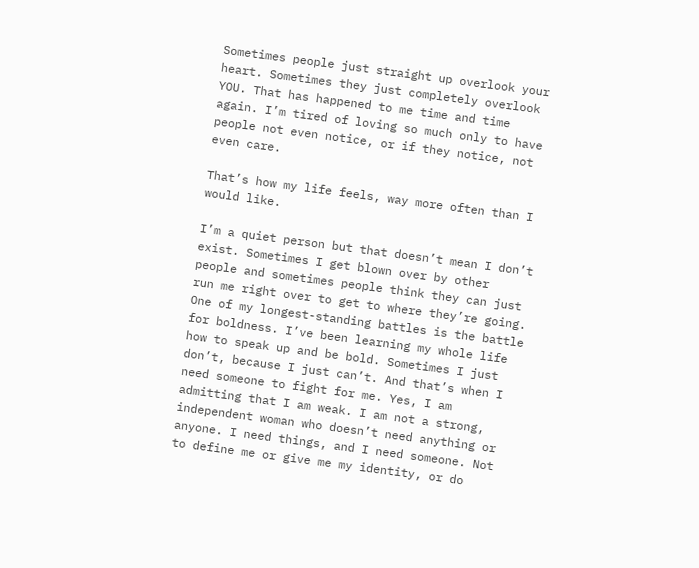Sometimes people just straight up overlook your heart. Sometimes they just completely overlook YOU. That has happened to me time and time again. I’m tired of loving so much only to have people not even notice, or if they notice, not even care.

That’s how my life feels, way more often than I would like.

I’m a quiet person but that doesn’t mean I don’t exist. Sometimes I get blown over by other people and sometimes people think they can just run me right over to get to where they’re going. One of my longest-standing battles is the battle for boldness. I’ve been learning my whole life how to speak up and be bold. Sometimes I just don’t, because I just can’t. And that’s when I need someone to fight for me. Yes, I am admitting that I am weak. I am not a strong, independent woman who doesn’t need anything or anyone. I need things, and I need someone. Not to define me or give me my identity, or do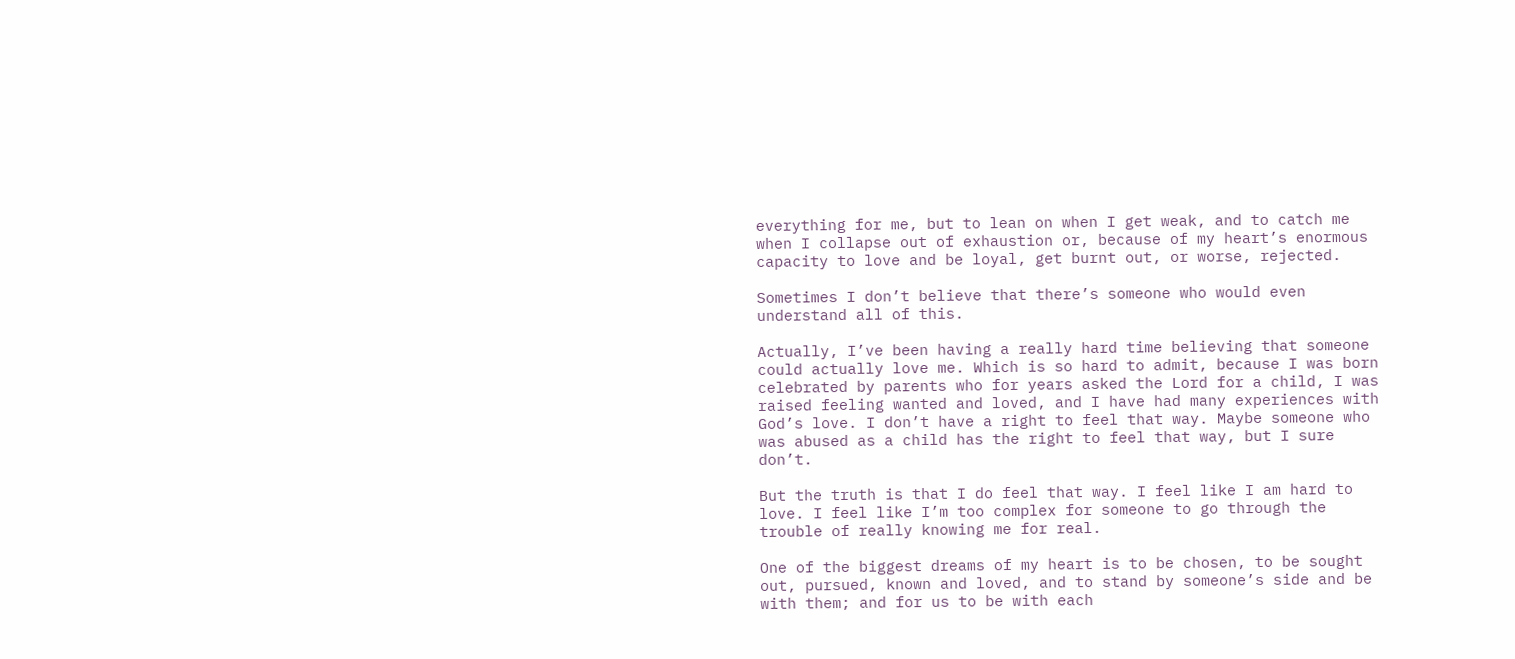everything for me, but to lean on when I get weak, and to catch me when I collapse out of exhaustion or, because of my heart’s enormous capacity to love and be loyal, get burnt out, or worse, rejected.

Sometimes I don’t believe that there’s someone who would even understand all of this.

Actually, I’ve been having a really hard time believing that someone could actually love me. Which is so hard to admit, because I was born celebrated by parents who for years asked the Lord for a child, I was raised feeling wanted and loved, and I have had many experiences with God’s love. I don’t have a right to feel that way. Maybe someone who was abused as a child has the right to feel that way, but I sure don’t.

But the truth is that I do feel that way. I feel like I am hard to love. I feel like I’m too complex for someone to go through the trouble of really knowing me for real.

One of the biggest dreams of my heart is to be chosen, to be sought out, pursued, known and loved, and to stand by someone’s side and be with them; and for us to be with each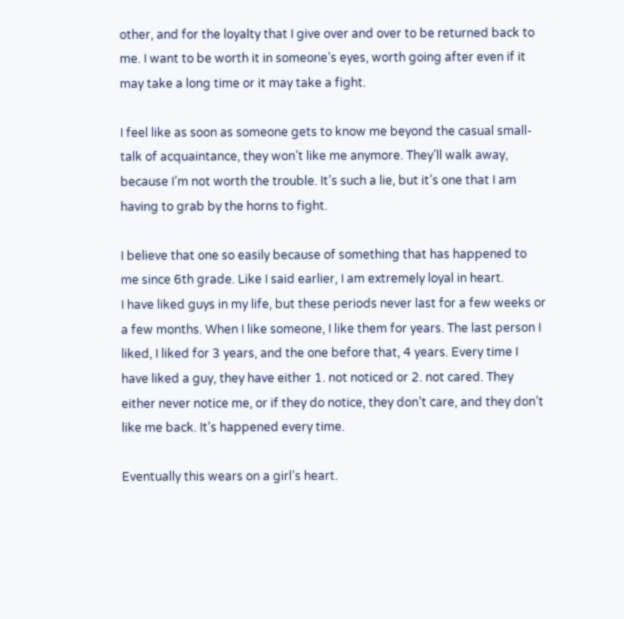other, and for the loyalty that I give over and over to be returned back to me. I want to be worth it in someone’s eyes, worth going after even if it may take a long time or it may take a fight.

I feel like as soon as someone gets to know me beyond the casual small-talk of acquaintance, they won’t like me anymore. They’ll walk away, because I’m not worth the trouble. It’s such a lie, but it’s one that I am having to grab by the horns to fight.

I believe that one so easily because of something that has happened to me since 6th grade. Like I said earlier, I am extremely loyal in heart.
I have liked guys in my life, but these periods never last for a few weeks or a few months. When I like someone, I like them for years. The last person I liked, I liked for 3 years, and the one before that, 4 years. Every time I have liked a guy, they have either 1. not noticed or 2. not cared. They either never notice me, or if they do notice, they don’t care, and they don’t like me back. It’s happened every time.

Eventually this wears on a girl’s heart.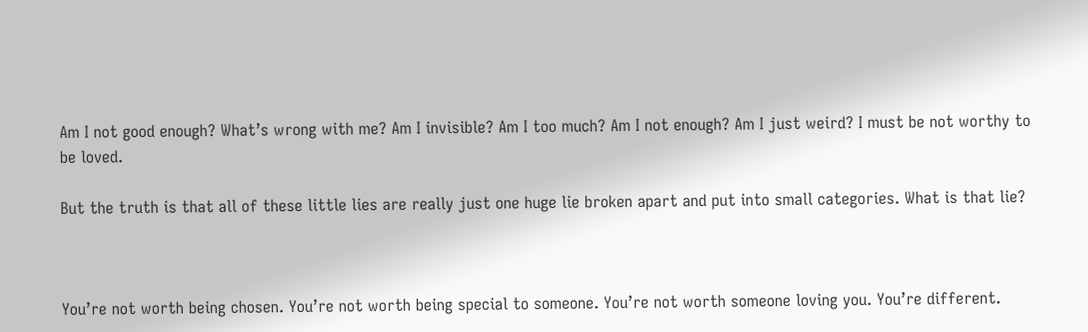Am I not good enough? What’s wrong with me? Am I invisible? Am I too much? Am I not enough? Am I just weird? I must be not worthy to be loved.

But the truth is that all of these little lies are really just one huge lie broken apart and put into small categories. What is that lie?



You’re not worth being chosen. You’re not worth being special to someone. You’re not worth someone loving you. You’re different.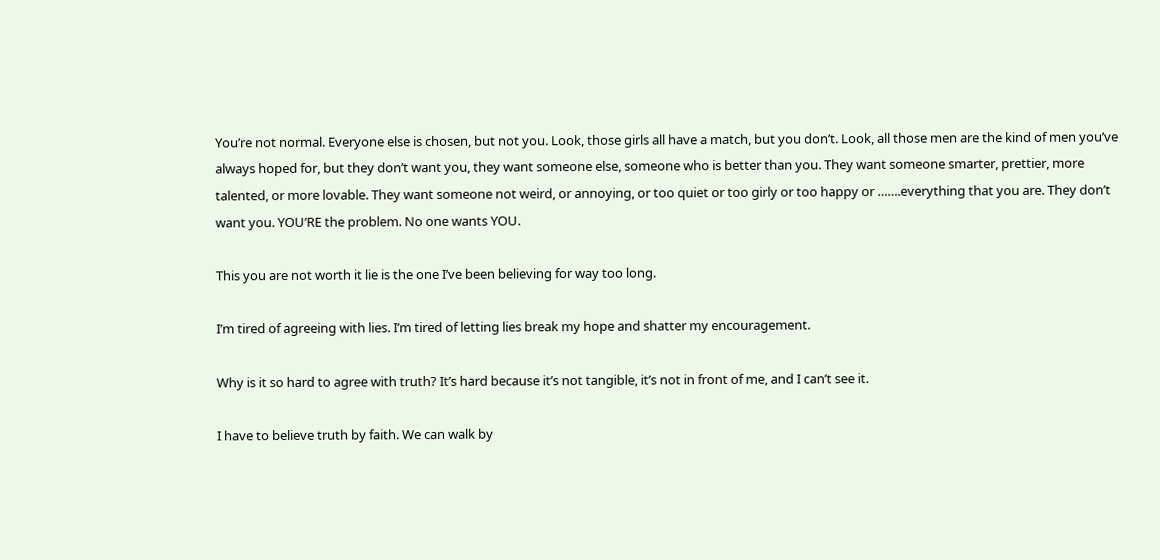You’re not normal. Everyone else is chosen, but not you. Look, those girls all have a match, but you don’t. Look, all those men are the kind of men you’ve always hoped for, but they don’t want you, they want someone else, someone who is better than you. They want someone smarter, prettier, more talented, or more lovable. They want someone not weird, or annoying, or too quiet or too girly or too happy or …….everything that you are. They don’t want you. YOU’RE the problem. No one wants YOU.

This you are not worth it lie is the one I’ve been believing for way too long.

I’m tired of agreeing with lies. I’m tired of letting lies break my hope and shatter my encouragement.

Why is it so hard to agree with truth? It’s hard because it’s not tangible, it’s not in front of me, and I can’t see it.

I have to believe truth by faith. We can walk by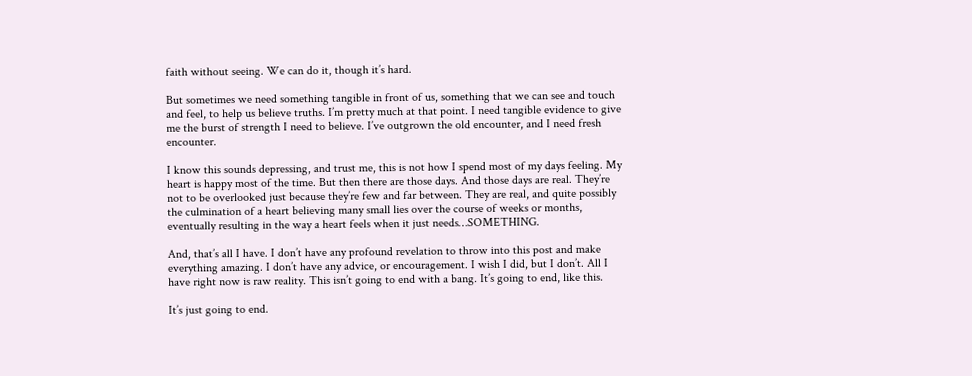faith without seeing. We can do it, though it’s hard.

But sometimes we need something tangible in front of us, something that we can see and touch and feel, to help us believe truths. I’m pretty much at that point. I need tangible evidence to give me the burst of strength I need to believe. I’ve outgrown the old encounter, and I need fresh encounter.

I know this sounds depressing, and trust me, this is not how I spend most of my days feeling. My heart is happy most of the time. But then there are those days. And those days are real. They’re not to be overlooked just because they’re few and far between. They are real, and quite possibly the culmination of a heart believing many small lies over the course of weeks or months, eventually resulting in the way a heart feels when it just needs…SOMETHING.

And, that’s all I have. I don’t have any profound revelation to throw into this post and make everything amazing. I don’t have any advice, or encouragement. I wish I did, but I don’t. All I have right now is raw reality. This isn’t going to end with a bang. It’s going to end, like this.

It’s just going to end.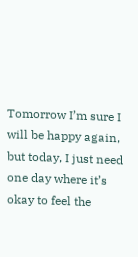Tomorrow I’m sure I will be happy again, but today, I just need one day where it’s okay to feel the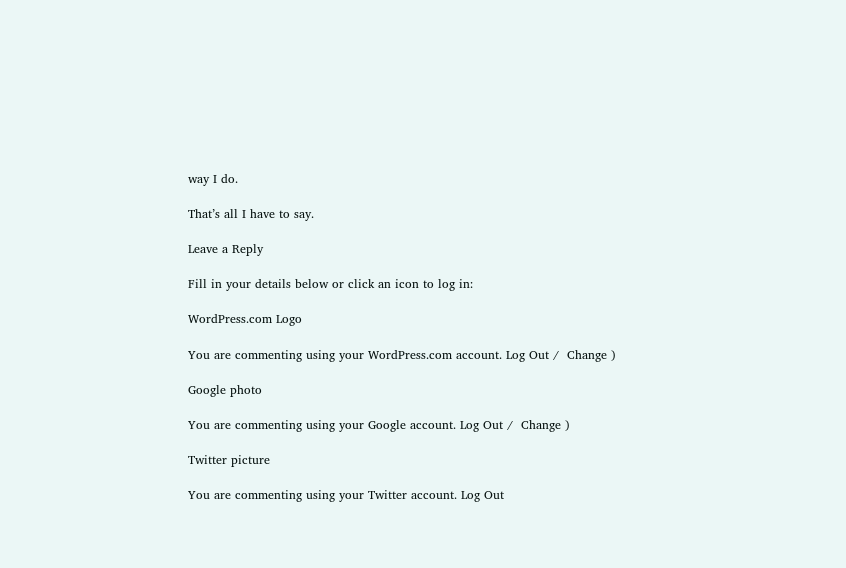way I do.

That’s all I have to say.

Leave a Reply

Fill in your details below or click an icon to log in:

WordPress.com Logo

You are commenting using your WordPress.com account. Log Out /  Change )

Google photo

You are commenting using your Google account. Log Out /  Change )

Twitter picture

You are commenting using your Twitter account. Log Out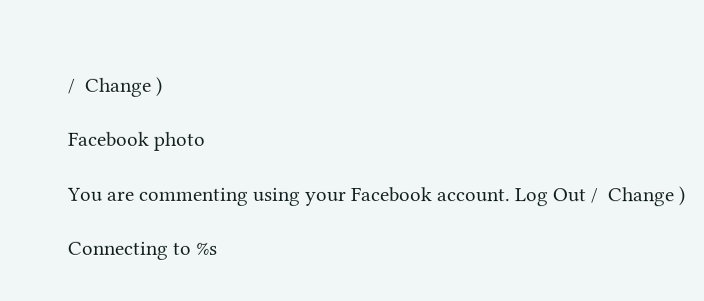/  Change )

Facebook photo

You are commenting using your Facebook account. Log Out /  Change )

Connecting to %s